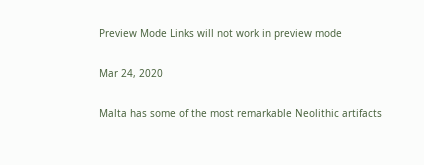Preview Mode Links will not work in preview mode

Mar 24, 2020

Malta has some of the most remarkable Neolithic artifacts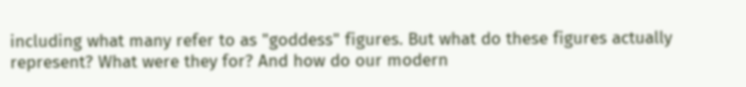including what many refer to as "goddess" figures. But what do these figures actually represent? What were they for? And how do our modern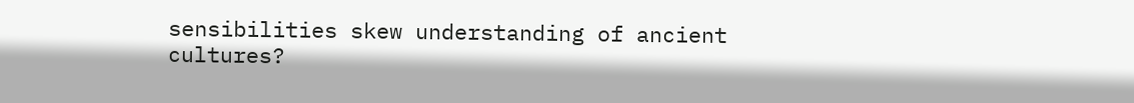sensibilities skew understanding of ancient cultures?